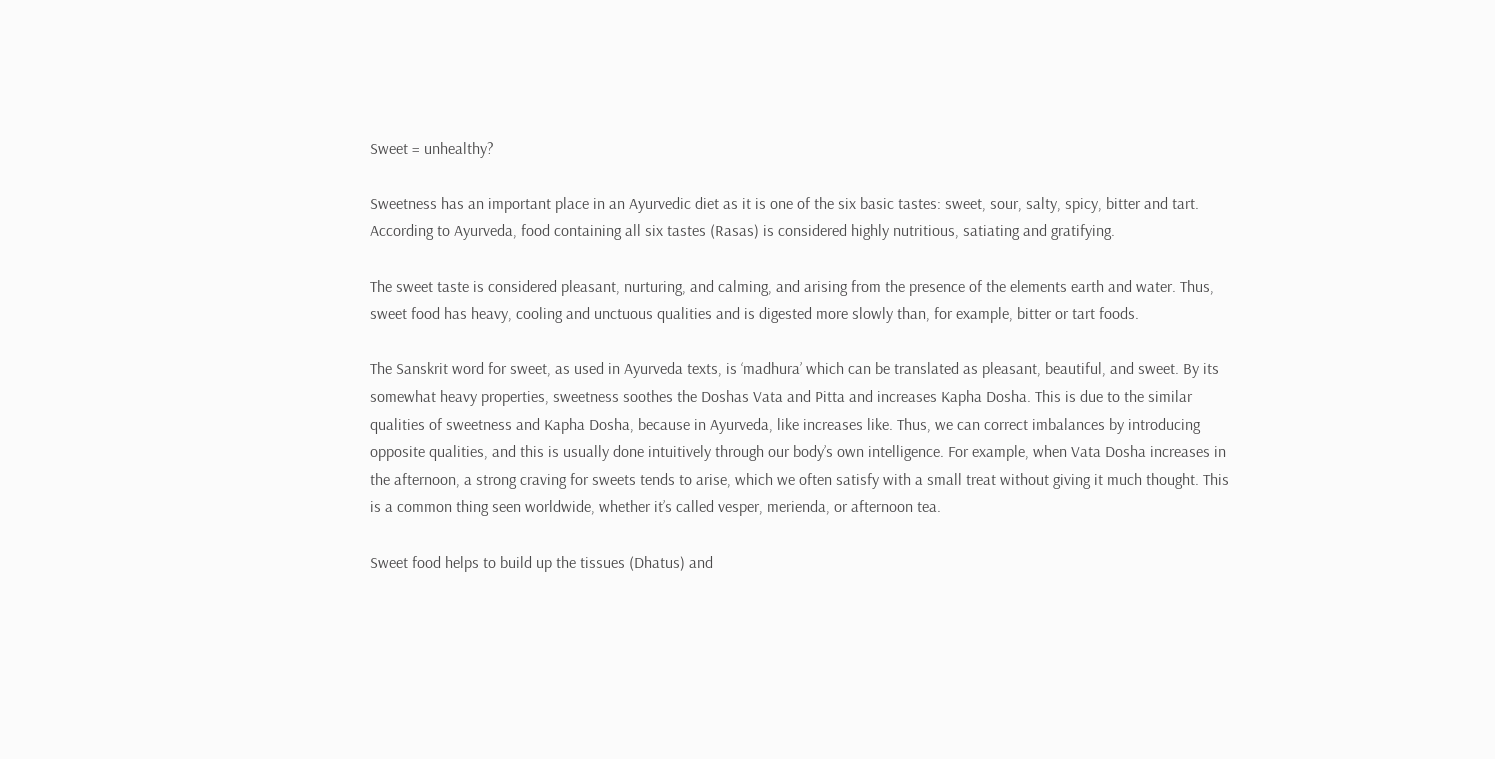Sweet = unhealthy?

Sweetness has an important place in an Ayurvedic diet as it is one of the six basic tastes: sweet, sour, salty, spicy, bitter and tart. According to Ayurveda, food containing all six tastes (Rasas) is considered highly nutritious, satiating and gratifying.

The sweet taste is considered pleasant, nurturing, and calming, and arising from the presence of the elements earth and water. Thus, sweet food has heavy, cooling and unctuous qualities and is digested more slowly than, for example, bitter or tart foods.

The Sanskrit word for sweet, as used in Ayurveda texts, is ‘madhura’ which can be translated as pleasant, beautiful, and sweet. By its somewhat heavy properties, sweetness soothes the Doshas Vata and Pitta and increases Kapha Dosha. This is due to the similar qualities of sweetness and Kapha Dosha, because in Ayurveda, like increases like. Thus, we can correct imbalances by introducing opposite qualities, and this is usually done intuitively through our body’s own intelligence. For example, when Vata Dosha increases in the afternoon, a strong craving for sweets tends to arise, which we often satisfy with a small treat without giving it much thought. This is a common thing seen worldwide, whether it’s called vesper, merienda, or afternoon tea.

Sweet food helps to build up the tissues (Dhatus) and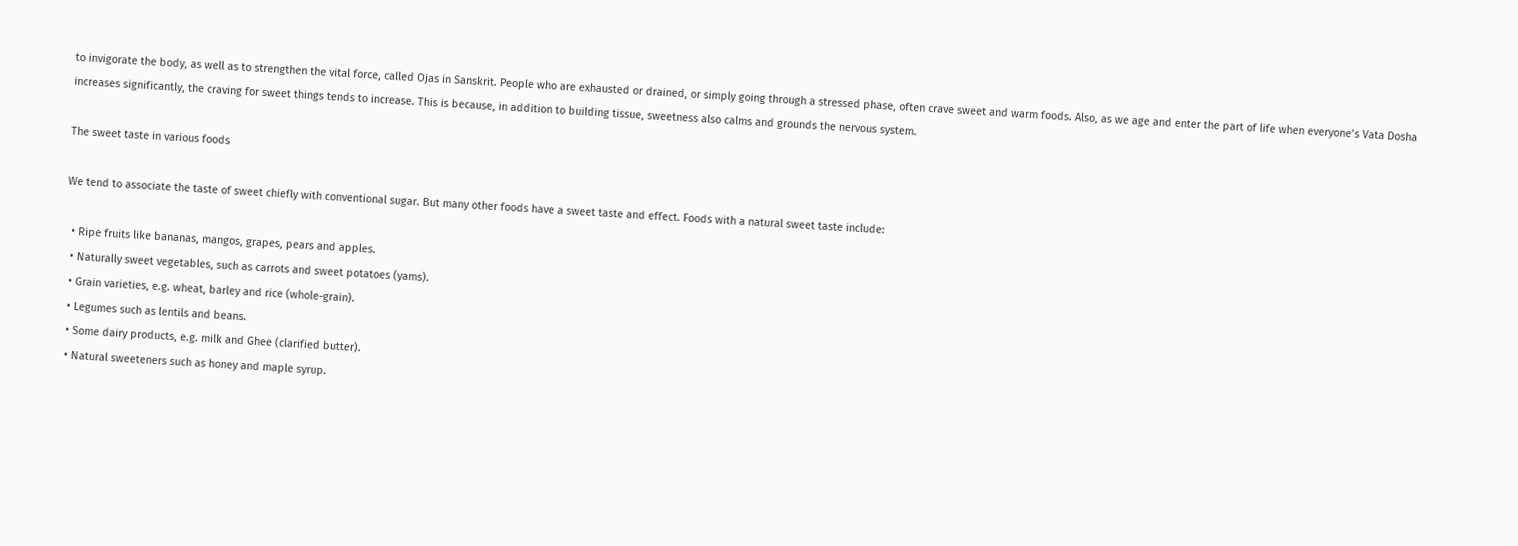to invigorate the body, as well as to strengthen the vital force, called Ojas in Sanskrit. People who are exhausted or drained, or simply going through a stressed phase, often crave sweet and warm foods. Also, as we age and enter the part of life when everyone’s Vata Dosha increases significantly, the craving for sweet things tends to increase. This is because, in addition to building tissue, sweetness also calms and grounds the nervous system.

The sweet taste in various foods

We tend to associate the taste of sweet chiefly with conventional sugar. But many other foods have a sweet taste and effect. Foods with a natural sweet taste include:

  • Ripe fruits like bananas, mangos, grapes, pears and apples.
  • Naturally sweet vegetables, such as carrots and sweet potatoes (yams).
  • Grain varieties, e.g. wheat, barley and rice (whole-grain).
  • Legumes such as lentils and beans.
  • Some dairy products, e.g. milk and Ghee (clarified butter).
  • Natural sweeteners such as honey and maple syrup.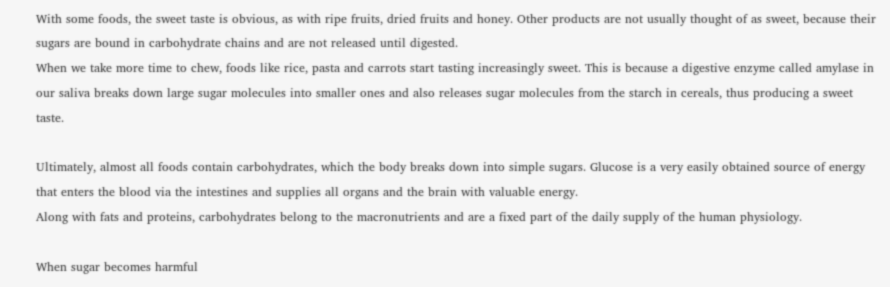With some foods, the sweet taste is obvious, as with ripe fruits, dried fruits and honey. Other products are not usually thought of as sweet, because their sugars are bound in carbohydrate chains and are not released until digested.
When we take more time to chew, foods like rice, pasta and carrots start tasting increasingly sweet. This is because a digestive enzyme called amylase in our saliva breaks down large sugar molecules into smaller ones and also releases sugar molecules from the starch in cereals, thus producing a sweet taste.

Ultimately, almost all foods contain carbohydrates, which the body breaks down into simple sugars. Glucose is a very easily obtained source of energy that enters the blood via the intestines and supplies all organs and the brain with valuable energy.
Along with fats and proteins, carbohydrates belong to the macronutrients and are a fixed part of the daily supply of the human physiology.

When sugar becomes harmful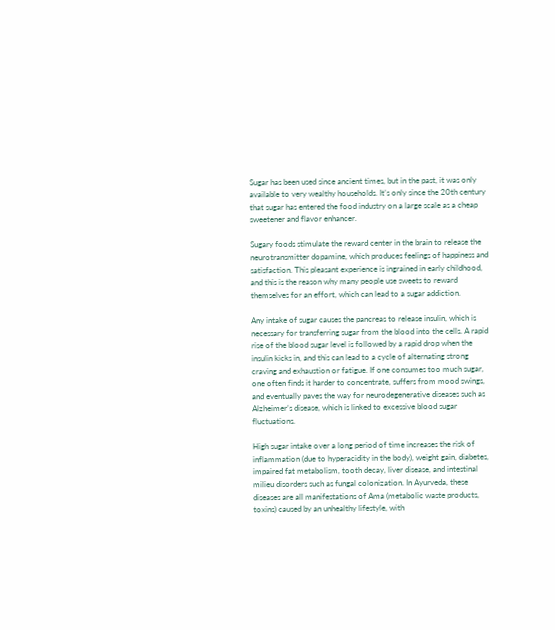Sugar has been used since ancient times, but in the past, it was only available to very wealthy households. It’s only since the 20th century that sugar has entered the food industry on a large scale as a cheap sweetener and flavor enhancer.

Sugary foods stimulate the reward center in the brain to release the neurotransmitter dopamine, which produces feelings of happiness and satisfaction. This pleasant experience is ingrained in early childhood, and this is the reason why many people use sweets to reward themselves for an effort, which can lead to a sugar addiction.

Any intake of sugar causes the pancreas to release insulin, which is necessary for transferring sugar from the blood into the cells. A rapid rise of the blood sugar level is followed by a rapid drop when the insulin kicks in, and this can lead to a cycle of alternating strong craving and exhaustion or fatigue. If one consumes too much sugar, one often finds it harder to concentrate, suffers from mood swings, and eventually paves the way for neurodegenerative diseases such as Alzheimer’s disease, which is linked to excessive blood sugar fluctuations.

High sugar intake over a long period of time increases the risk of inflammation (due to hyperacidity in the body), weight gain, diabetes, impaired fat metabolism, tooth decay, liver disease, and intestinal milieu disorders such as fungal colonization. In Ayurveda, these diseases are all manifestations of Ama (metabolic waste products, toxins) caused by an unhealthy lifestyle, with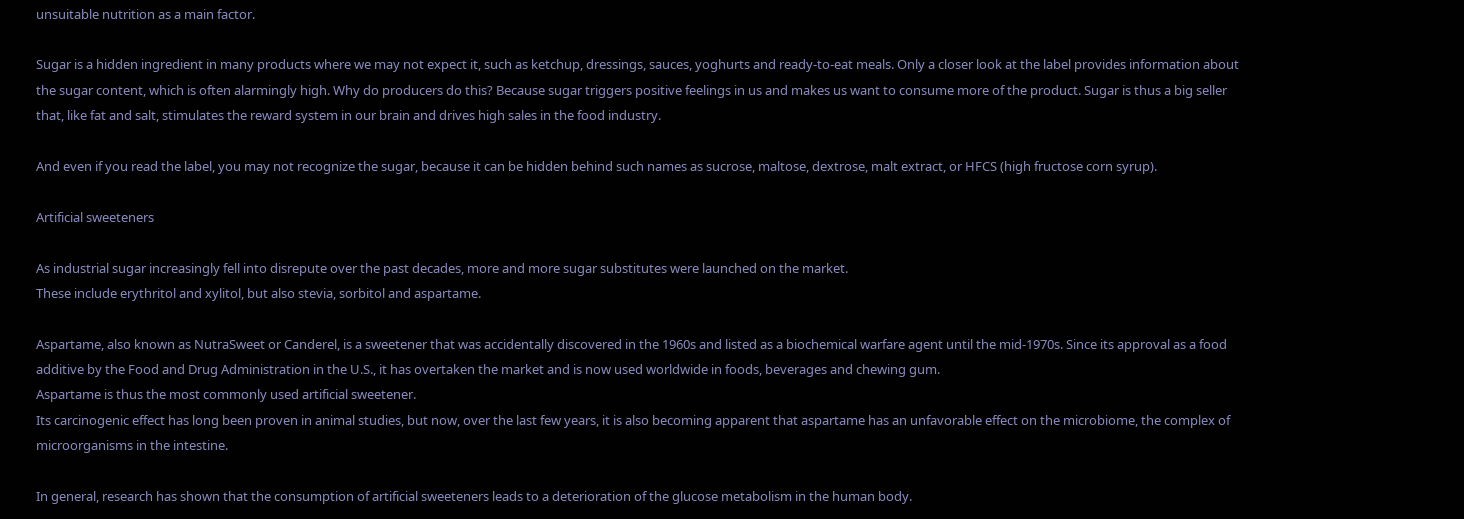unsuitable nutrition as a main factor.

Sugar is a hidden ingredient in many products where we may not expect it, such as ketchup, dressings, sauces, yoghurts and ready-to-eat meals. Only a closer look at the label provides information about the sugar content, which is often alarmingly high. Why do producers do this? Because sugar triggers positive feelings in us and makes us want to consume more of the product. Sugar is thus a big seller that, like fat and salt, stimulates the reward system in our brain and drives high sales in the food industry.

And even if you read the label, you may not recognize the sugar, because it can be hidden behind such names as sucrose, maltose, dextrose, malt extract, or HFCS (high fructose corn syrup).

Artificial sweeteners

As industrial sugar increasingly fell into disrepute over the past decades, more and more sugar substitutes were launched on the market.
These include erythritol and xylitol, but also stevia, sorbitol and aspartame.

Aspartame, also known as NutraSweet or Canderel, is a sweetener that was accidentally discovered in the 1960s and listed as a biochemical warfare agent until the mid-1970s. Since its approval as a food additive by the Food and Drug Administration in the U.S., it has overtaken the market and is now used worldwide in foods, beverages and chewing gum.
Aspartame is thus the most commonly used artificial sweetener.
Its carcinogenic effect has long been proven in animal studies, but now, over the last few years, it is also becoming apparent that aspartame has an unfavorable effect on the microbiome, the complex of microorganisms in the intestine.

In general, research has shown that the consumption of artificial sweeteners leads to a deterioration of the glucose metabolism in the human body.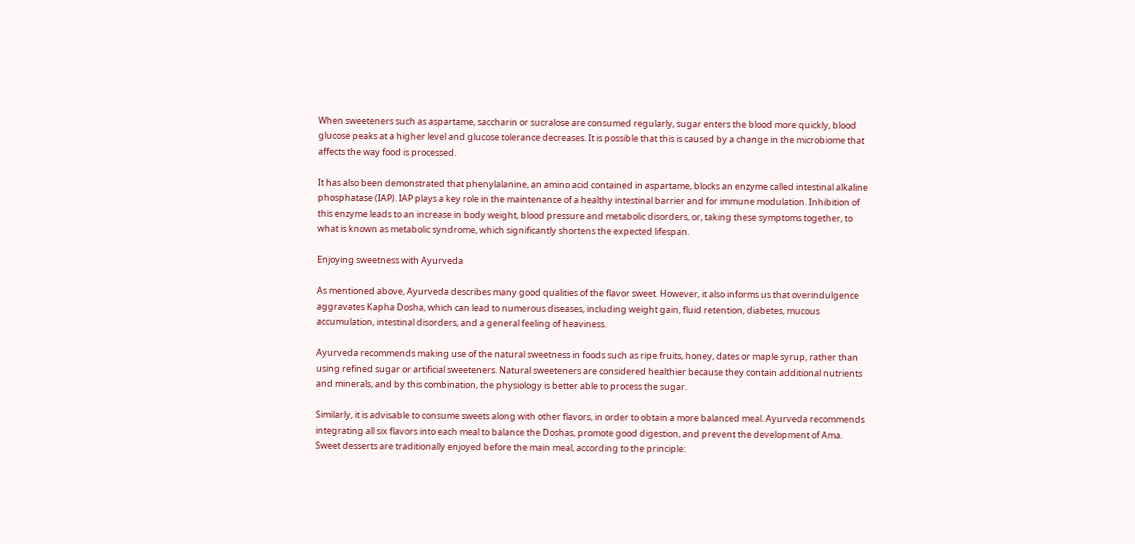When sweeteners such as aspartame, saccharin or sucralose are consumed regularly, sugar enters the blood more quickly, blood glucose peaks at a higher level and glucose tolerance decreases. It is possible that this is caused by a change in the microbiome that affects the way food is processed.

It has also been demonstrated that phenylalanine, an amino acid contained in aspartame, blocks an enzyme called intestinal alkaline phosphatase (IAP). IAP plays a key role in the maintenance of a healthy intestinal barrier and for immune modulation. Inhibition of this enzyme leads to an increase in body weight, blood pressure and metabolic disorders, or, taking these symptoms together, to what is known as metabolic syndrome, which significantly shortens the expected lifespan.

Enjoying sweetness with Ayurveda

As mentioned above, Ayurveda describes many good qualities of the flavor sweet. However, it also informs us that overindulgence aggravates Kapha Dosha, which can lead to numerous diseases, including weight gain, fluid retention, diabetes, mucous accumulation, intestinal disorders, and a general feeling of heaviness.

Ayurveda recommends making use of the natural sweetness in foods such as ripe fruits, honey, dates or maple syrup, rather than using refined sugar or artificial sweeteners. Natural sweeteners are considered healthier because they contain additional nutrients and minerals, and by this combination, the physiology is better able to process the sugar.

Similarly, it is advisable to consume sweets along with other flavors, in order to obtain a more balanced meal. Ayurveda recommends integrating all six flavors into each meal to balance the Doshas, promote good digestion, and prevent the development of Ama. Sweet desserts are traditionally enjoyed before the main meal, according to the principle: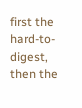first the hard-to-digest, then the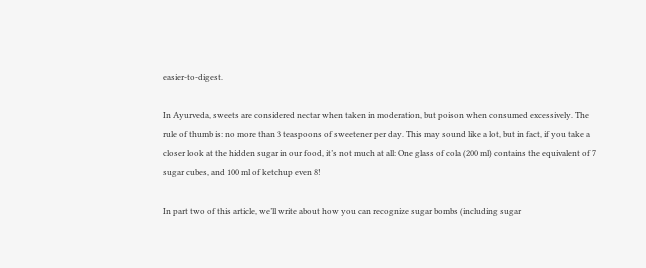easier-to-digest.

In Ayurveda, sweets are considered nectar when taken in moderation, but poison when consumed excessively. The rule of thumb is: no more than 3 teaspoons of sweetener per day. This may sound like a lot, but in fact, if you take a closer look at the hidden sugar in our food, it’s not much at all: One glass of cola (200 ml) contains the equivalent of 7 sugar cubes, and 100 ml of ketchup even 8!

In part two of this article, we’ll write about how you can recognize sugar bombs (including sugar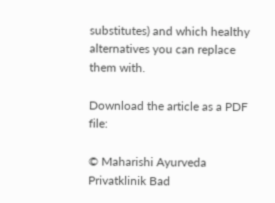substitutes) and which healthy alternatives you can replace them with.

Download the article as a PDF file:

© Maharishi Ayurveda Privatklinik Bad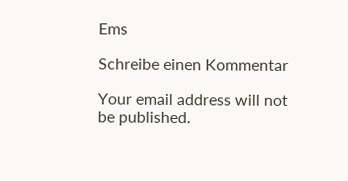Ems

Schreibe einen Kommentar

Your email address will not be published.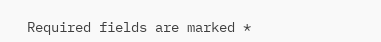Required fields are marked *